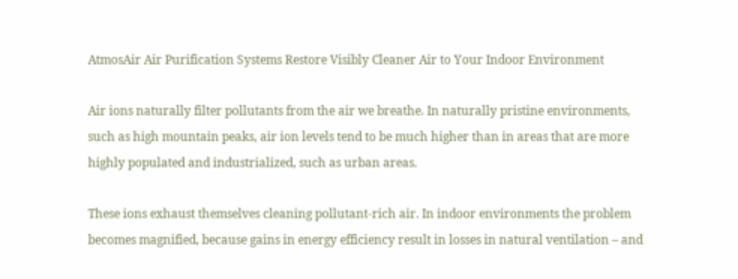AtmosAir Air Purification Systems Restore Visibly Cleaner Air to Your Indoor Environment

Air ions naturally filter pollutants from the air we breathe. In naturally pristine environments, such as high mountain peaks, air ion levels tend to be much higher than in areas that are more highly populated and industrialized, such as urban areas.

These ions exhaust themselves cleaning pollutant-rich air. In indoor environments the problem becomes magnified, because gains in energy efficiency result in losses in natural ventilation – and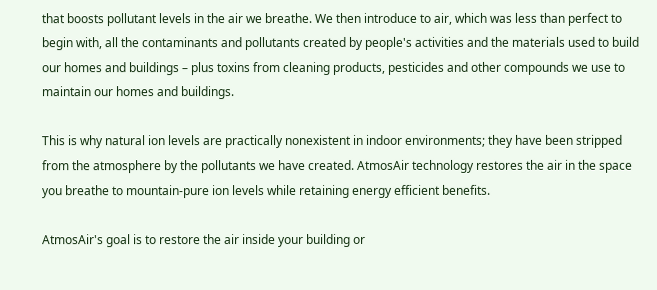that boosts pollutant levels in the air we breathe. We then introduce to air, which was less than perfect to begin with, all the contaminants and pollutants created by people's activities and the materials used to build our homes and buildings – plus toxins from cleaning products, pesticides and other compounds we use to maintain our homes and buildings.

This is why natural ion levels are practically nonexistent in indoor environments; they have been stripped from the atmosphere by the pollutants we have created. AtmosAir technology restores the air in the space you breathe to mountain-pure ion levels while retaining energy efficient benefits.

AtmosAir's goal is to restore the air inside your building or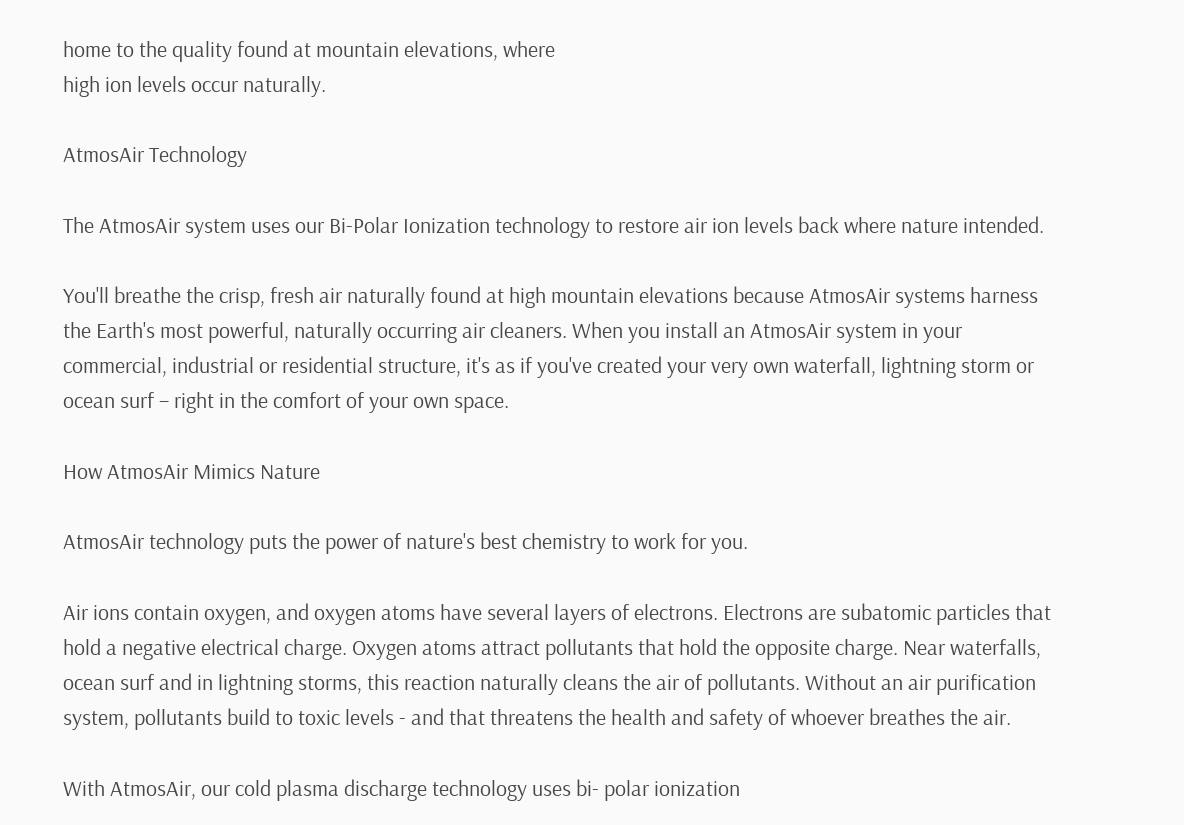home to the quality found at mountain elevations, where
high ion levels occur naturally.

AtmosAir Technology

The AtmosAir system uses our Bi-Polar Ionization technology to restore air ion levels back where nature intended.

You'll breathe the crisp, fresh air naturally found at high mountain elevations because AtmosAir systems harness the Earth's most powerful, naturally occurring air cleaners. When you install an AtmosAir system in your commercial, industrial or residential structure, it's as if you've created your very own waterfall, lightning storm or ocean surf – right in the comfort of your own space.

How AtmosAir Mimics Nature

AtmosAir technology puts the power of nature's best chemistry to work for you.

Air ions contain oxygen, and oxygen atoms have several layers of electrons. Electrons are subatomic particles that hold a negative electrical charge. Oxygen atoms attract pollutants that hold the opposite charge. Near waterfalls, ocean surf and in lightning storms, this reaction naturally cleans the air of pollutants. Without an air purification system, pollutants build to toxic levels - and that threatens the health and safety of whoever breathes the air.

With AtmosAir, our cold plasma discharge technology uses bi- polar ionization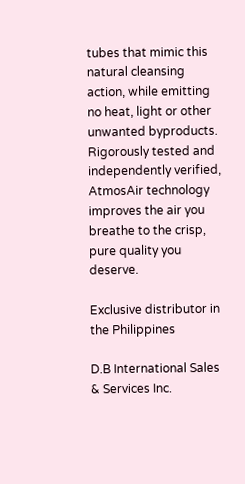tubes that mimic this natural cleansing action, while emitting no heat, light or other unwanted byproducts. Rigorously tested and independently verified, AtmosAir technology improves the air you breathe to the crisp, pure quality you deserve.

Exclusive distributor in the Philippines

D.B International Sales & Services Inc.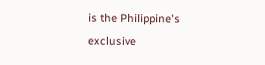is the Philippine's exclusive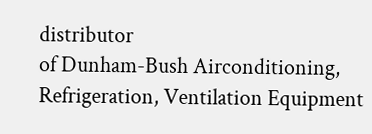distributor
of Dunham-Bush Airconditioning,
Refrigeration, Ventilation Equipment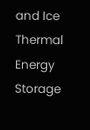and Ice Thermal Energy Storage